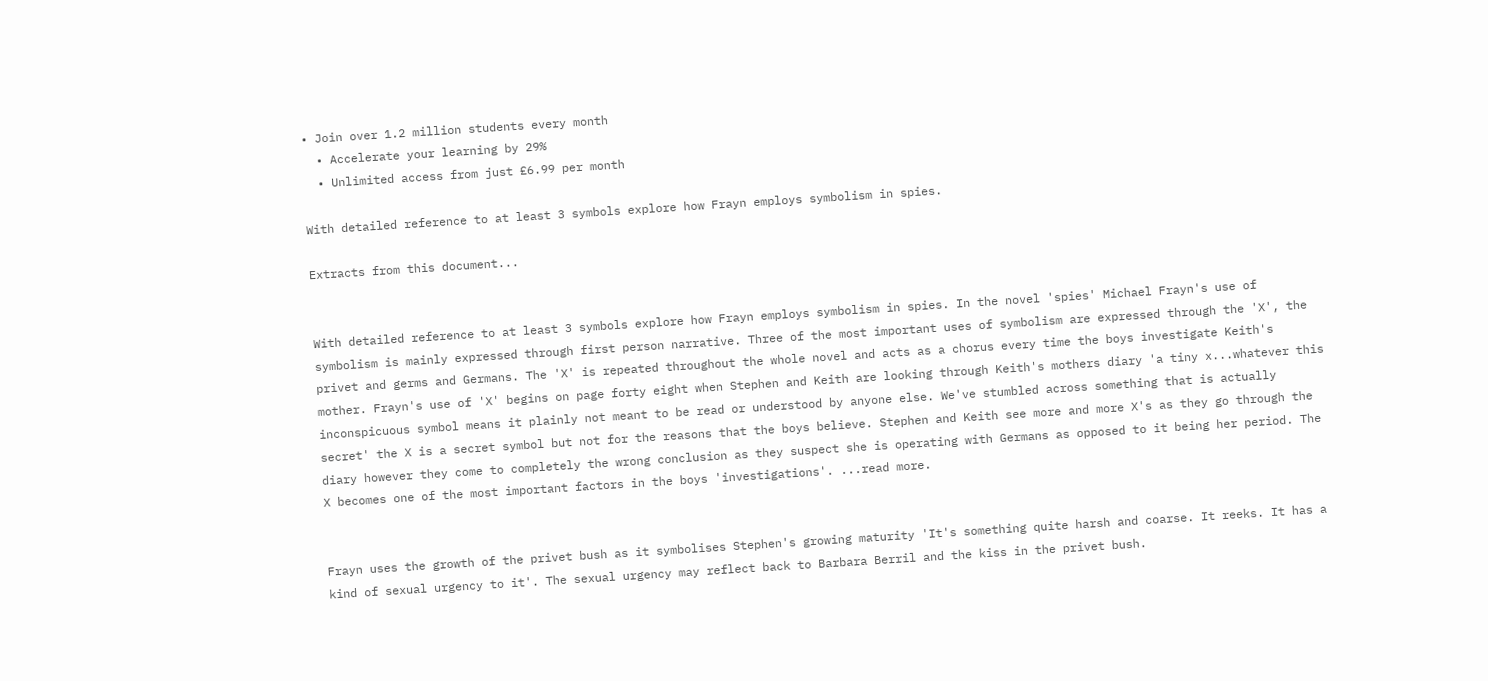• Join over 1.2 million students every month
  • Accelerate your learning by 29%
  • Unlimited access from just £6.99 per month

With detailed reference to at least 3 symbols explore how Frayn employs symbolism in spies.

Extracts from this document...


With detailed reference to at least 3 symbols explore how Frayn employs symbolism in spies. In the novel 'spies' Michael Frayn's use of symbolism is mainly expressed through first person narrative. Three of the most important uses of symbolism are expressed through the 'X', the privet and germs and Germans. The 'X' is repeated throughout the whole novel and acts as a chorus every time the boys investigate Keith's mother. Frayn's use of 'X' begins on page forty eight when Stephen and Keith are looking through Keith's mothers diary 'a tiny x...whatever this inconspicuous symbol means it plainly not meant to be read or understood by anyone else. We've stumbled across something that is actually secret' the X is a secret symbol but not for the reasons that the boys believe. Stephen and Keith see more and more X's as they go through the diary however they come to completely the wrong conclusion as they suspect she is operating with Germans as opposed to it being her period. The X becomes one of the most important factors in the boys 'investigations'. ...read more.


Frayn uses the growth of the privet bush as it symbolises Stephen's growing maturity 'It's something quite harsh and coarse. It reeks. It has a kind of sexual urgency to it'. The sexual urgency may reflect back to Barbara Berril and the kiss in the privet bush.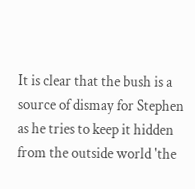It is clear that the bush is a source of dismay for Stephen as he tries to keep it hidden from the outside world 'the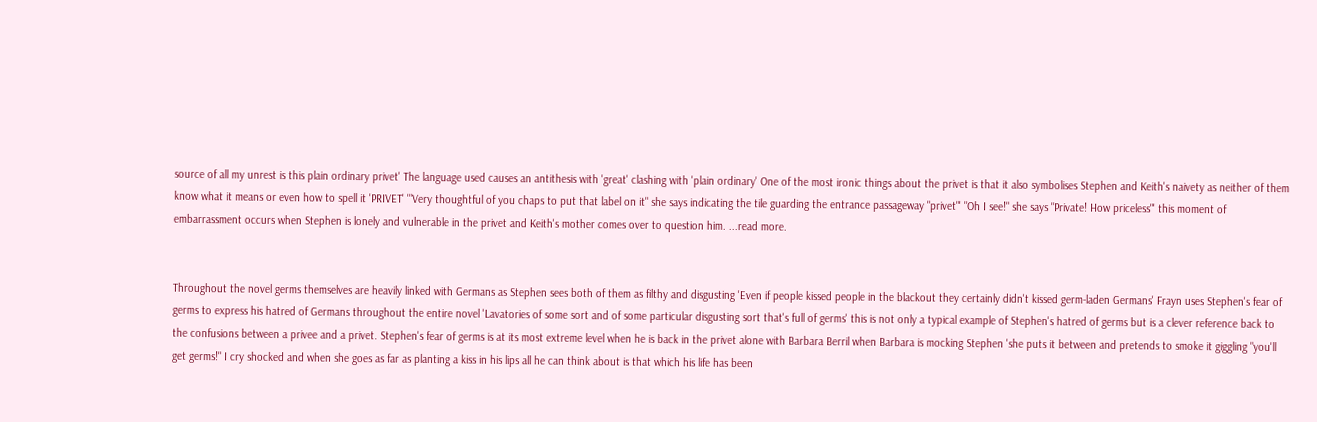source of all my unrest is this plain ordinary privet' The language used causes an antithesis with 'great' clashing with 'plain ordinary' One of the most ironic things about the privet is that it also symbolises Stephen and Keith's naivety as neither of them know what it means or even how to spell it 'PRIVET' '"Very thoughtful of you chaps to put that label on it" she says indicating the tile guarding the entrance passageway "privet"' "Oh I see!" she says "Private! How priceless"' this moment of embarrassment occurs when Stephen is lonely and vulnerable in the privet and Keith's mother comes over to question him. ...read more.


Throughout the novel germs themselves are heavily linked with Germans as Stephen sees both of them as filthy and disgusting 'Even if people kissed people in the blackout they certainly didn't kissed germ-laden Germans' Frayn uses Stephen's fear of germs to express his hatred of Germans throughout the entire novel 'Lavatories of some sort and of some particular disgusting sort that's full of germs' this is not only a typical example of Stephen's hatred of germs but is a clever reference back to the confusions between a privee and a privet. Stephen's fear of germs is at its most extreme level when he is back in the privet alone with Barbara Berril when Barbara is mocking Stephen 'she puts it between and pretends to smoke it giggling "you'll get germs!" I cry shocked and when she goes as far as planting a kiss in his lips all he can think about is that which his life has been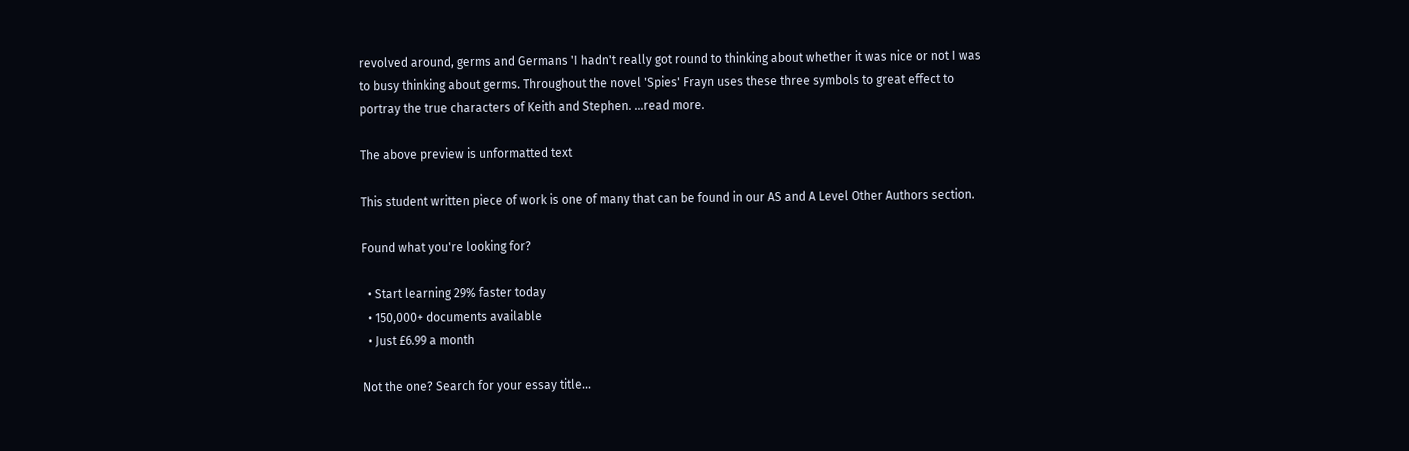revolved around, germs and Germans 'I hadn't really got round to thinking about whether it was nice or not I was to busy thinking about germs. Throughout the novel 'Spies' Frayn uses these three symbols to great effect to portray the true characters of Keith and Stephen. ...read more.

The above preview is unformatted text

This student written piece of work is one of many that can be found in our AS and A Level Other Authors section.

Found what you're looking for?

  • Start learning 29% faster today
  • 150,000+ documents available
  • Just £6.99 a month

Not the one? Search for your essay title...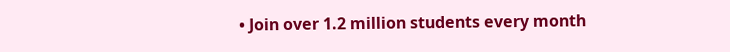• Join over 1.2 million students every month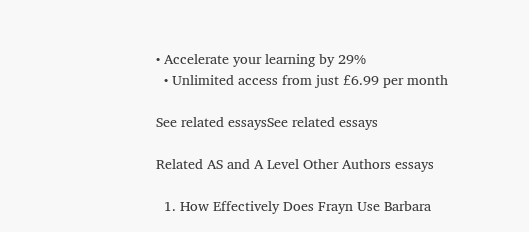• Accelerate your learning by 29%
  • Unlimited access from just £6.99 per month

See related essaysSee related essays

Related AS and A Level Other Authors essays

  1. How Effectively Does Frayn Use Barbara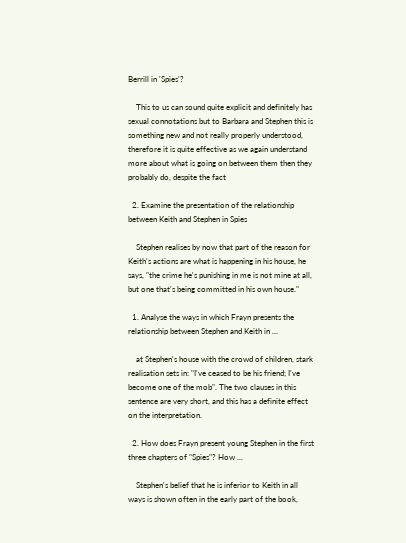Berrill in 'Spies'?

    This to us can sound quite explicit and definitely has sexual connotations but to Barbara and Stephen this is something new and not really properly understood, therefore it is quite effective as we again understand more about what is going on between them then they probably do, despite the fact

  2. Examine the presentation of the relationship between Keith and Stephen in Spies

    Stephen realises by now that part of the reason for Keith's actions are what is happening in his house, he says, "the crime he's punishing in me is not mine at all, but one that's being committed in his own house."

  1. Analyse the ways in which Frayn presents the relationship between Stephen and Keith in ...

    at Stephen's house with the crowd of children, stark realisation sets in: "I've ceased to be his friend; I've become one of the mob". The two clauses in this sentence are very short, and this has a definite effect on the interpretation.

  2. How does Frayn present young Stephen in the first three chapters of "Spies"? How ...

    Stephen's belief that he is inferior to Keith in all ways is shown often in the early part of the book,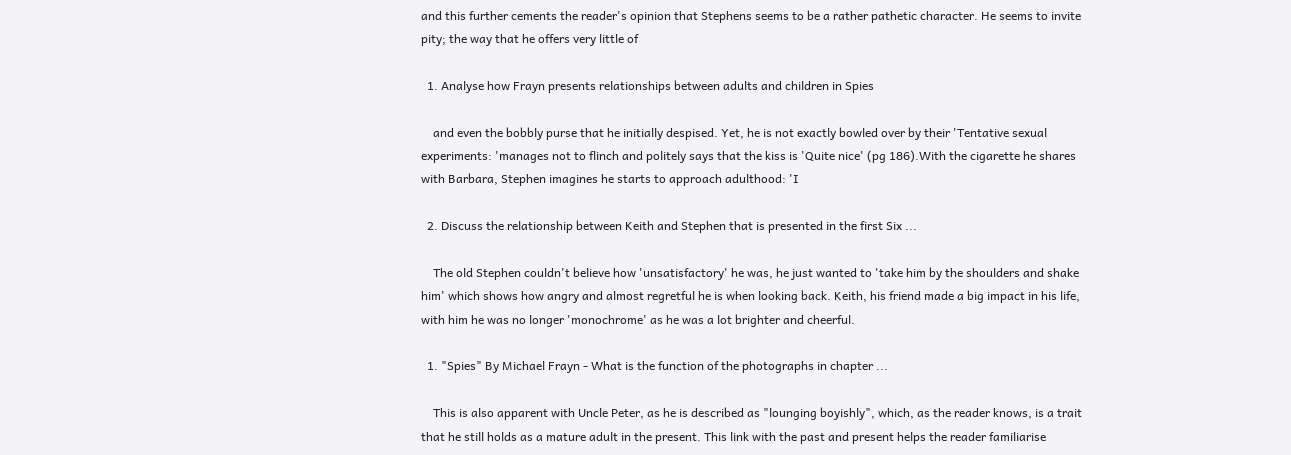and this further cements the reader's opinion that Stephens seems to be a rather pathetic character. He seems to invite pity; the way that he offers very little of

  1. Analyse how Frayn presents relationships between adults and children in Spies

    and even the bobbly purse that he initially despised. Yet, he is not exactly bowled over by their 'Tentative sexual experiments: 'manages not to flinch and politely says that the kiss is 'Quite nice' (pg 186).With the cigarette he shares with Barbara, Stephen imagines he starts to approach adulthood: 'I

  2. Discuss the relationship between Keith and Stephen that is presented in the first Six ...

    The old Stephen couldn't believe how 'unsatisfactory' he was, he just wanted to 'take him by the shoulders and shake him' which shows how angry and almost regretful he is when looking back. Keith, his friend made a big impact in his life, with him he was no longer 'monochrome' as he was a lot brighter and cheerful.

  1. "Spies" By Michael Frayn - What is the function of the photographs in chapter ...

    This is also apparent with Uncle Peter, as he is described as "lounging boyishly", which, as the reader knows, is a trait that he still holds as a mature adult in the present. This link with the past and present helps the reader familiarise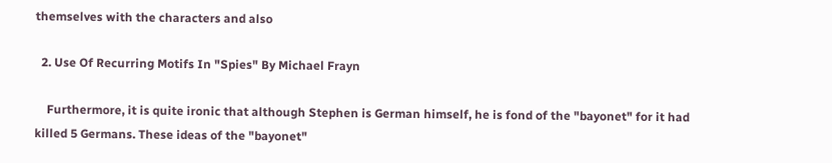themselves with the characters and also

  2. Use Of Recurring Motifs In "Spies" By Michael Frayn

    Furthermore, it is quite ironic that although Stephen is German himself, he is fond of the "bayonet" for it had killed 5 Germans. These ideas of the "bayonet"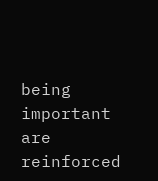being important are reinforced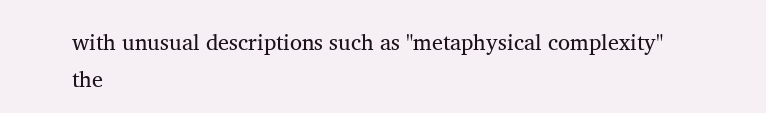with unusual descriptions such as "metaphysical complexity" the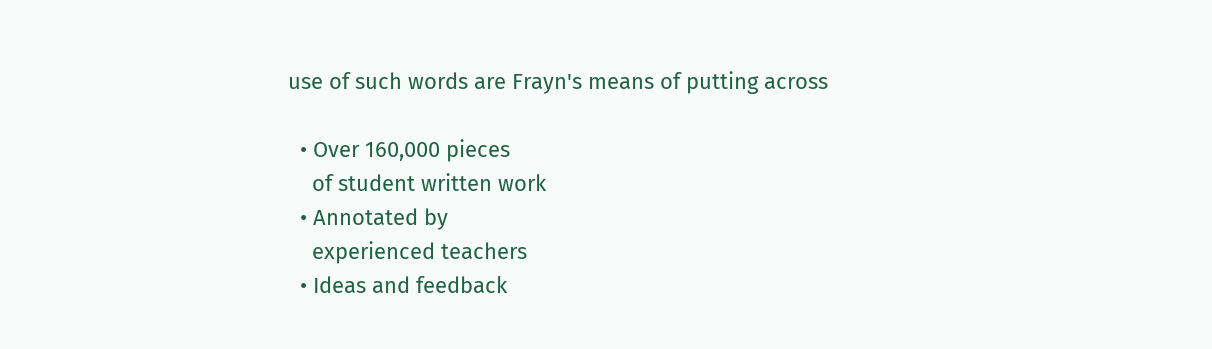use of such words are Frayn's means of putting across

  • Over 160,000 pieces
    of student written work
  • Annotated by
    experienced teachers
  • Ideas and feedback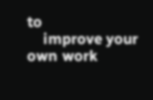to
    improve your own work